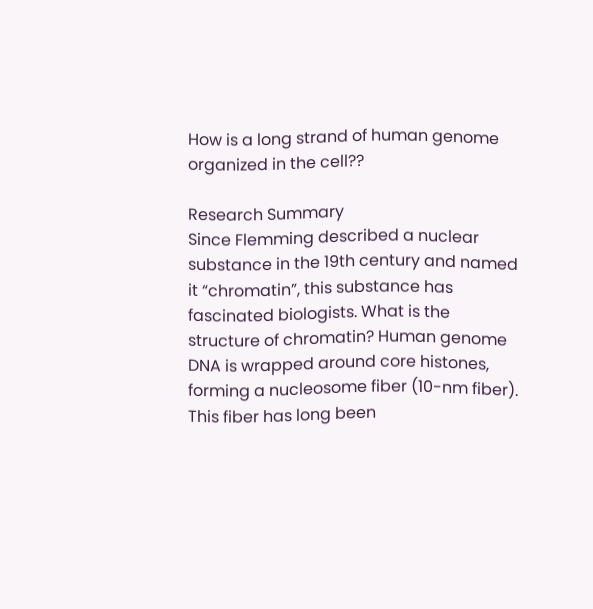How is a long strand of human genome organized in the cell??

Research Summary
Since Flemming described a nuclear substance in the 19th century and named it “chromatin”, this substance has fascinated biologists. What is the structure of chromatin? Human genome DNA is wrapped around core histones, forming a nucleosome fiber (10-nm fiber). This fiber has long been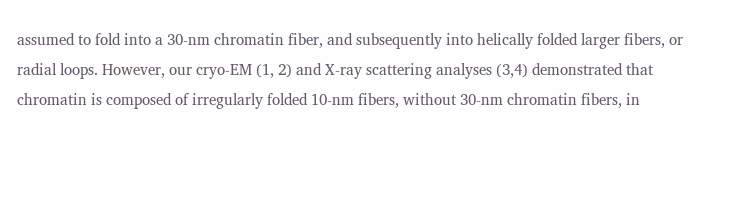assumed to fold into a 30-nm chromatin fiber, and subsequently into helically folded larger fibers, or radial loops. However, our cryo-EM (1, 2) and X-ray scattering analyses (3,4) demonstrated that chromatin is composed of irregularly folded 10-nm fibers, without 30-nm chromatin fibers, in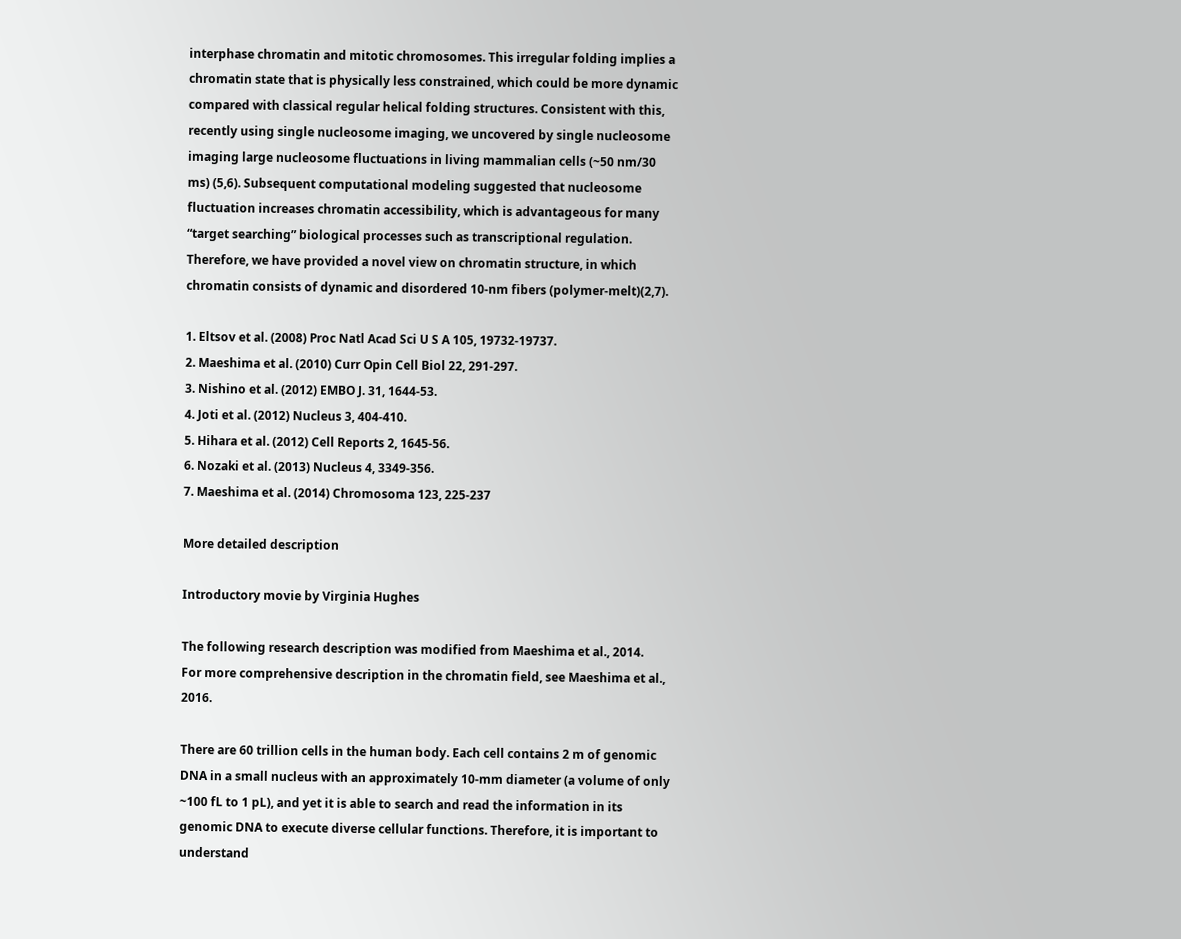interphase chromatin and mitotic chromosomes. This irregular folding implies a chromatin state that is physically less constrained, which could be more dynamic compared with classical regular helical folding structures. Consistent with this, recently using single nucleosome imaging, we uncovered by single nucleosome imaging large nucleosome fluctuations in living mammalian cells (~50 nm/30 ms) (5,6). Subsequent computational modeling suggested that nucleosome fluctuation increases chromatin accessibility, which is advantageous for many “target searching” biological processes such as transcriptional regulation. Therefore, we have provided a novel view on chromatin structure, in which chromatin consists of dynamic and disordered 10-nm fibers (polymer-melt)(2,7).

1. Eltsov et al. (2008) Proc Natl Acad Sci U S A 105, 19732-19737.
2. Maeshima et al. (2010) Curr Opin Cell Biol 22, 291-297.
3. Nishino et al. (2012) EMBO J. 31, 1644-53.
4. Joti et al. (2012) Nucleus 3, 404-410.
5. Hihara et al. (2012) Cell Reports 2, 1645-56.
6. Nozaki et al. (2013) Nucleus 4, 3349-356.
7. Maeshima et al. (2014) Chromosoma 123, 225-237

More detailed description

Introductory movie by Virginia Hughes

The following research description was modified from Maeshima et al., 2014.
For more comprehensive description in the chromatin field, see Maeshima et al., 2016.

There are 60 trillion cells in the human body. Each cell contains 2 m of genomic DNA in a small nucleus with an approximately 10-mm diameter (a volume of only ~100 fL to 1 pL), and yet it is able to search and read the information in its genomic DNA to execute diverse cellular functions. Therefore, it is important to understand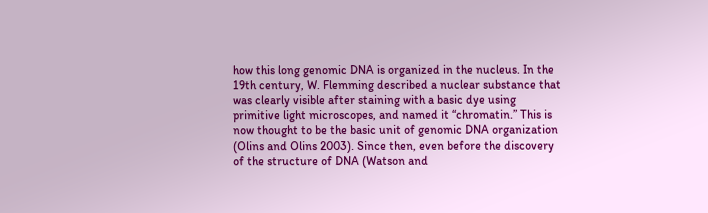how this long genomic DNA is organized in the nucleus. In the 19th century, W. Flemming described a nuclear substance that was clearly visible after staining with a basic dye using primitive light microscopes, and named it “chromatin.” This is now thought to be the basic unit of genomic DNA organization (Olins and Olins 2003). Since then, even before the discovery of the structure of DNA (Watson and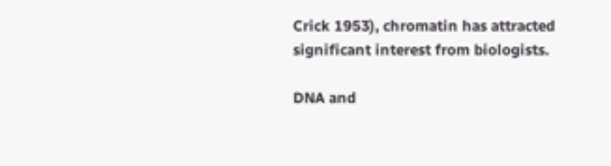Crick 1953), chromatin has attracted significant interest from biologists.

DNA and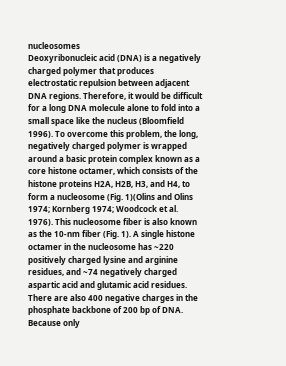nucleosomes
Deoxyribonucleic acid (DNA) is a negatively charged polymer that produces electrostatic repulsion between adjacent DNA regions. Therefore, it would be difficult for a long DNA molecule alone to fold into a small space like the nucleus (Bloomfield 1996). To overcome this problem, the long, negatively charged polymer is wrapped around a basic protein complex known as a core histone octamer, which consists of the histone proteins H2A, H2B, H3, and H4, to form a nucleosome (Fig. 1)(Olins and Olins 1974; Kornberg 1974; Woodcock et al. 1976). This nucleosome fiber is also known as the 10-nm fiber (Fig. 1). A single histone octamer in the nucleosome has ~220 positively charged lysine and arginine residues, and ~74 negatively charged aspartic acid and glutamic acid residues. There are also 400 negative charges in the phosphate backbone of 200 bp of DNA. Because only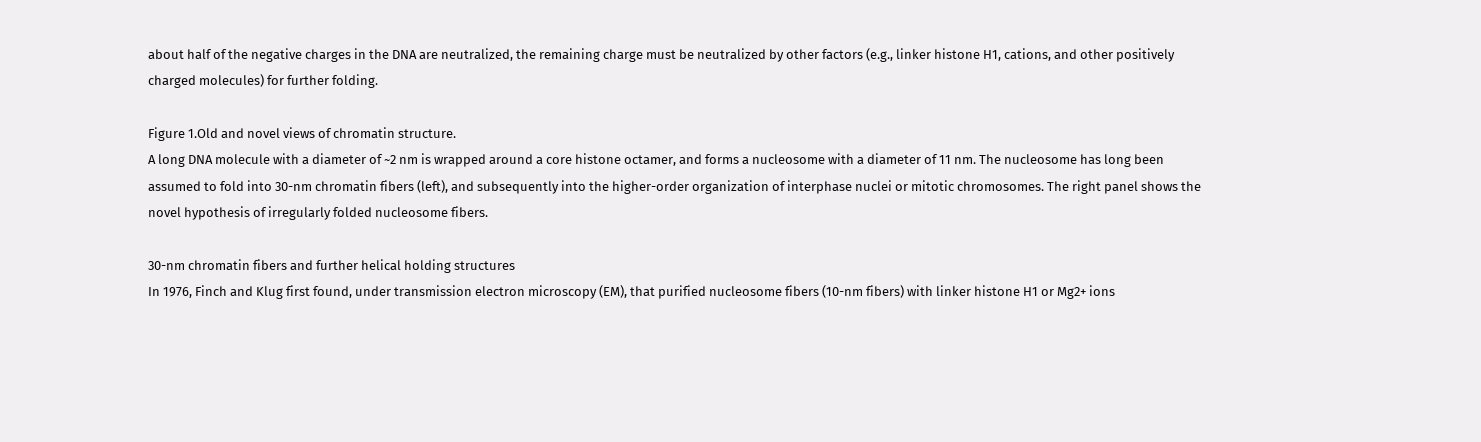about half of the negative charges in the DNA are neutralized, the remaining charge must be neutralized by other factors (e.g., linker histone H1, cations, and other positively charged molecules) for further folding.

Figure 1.Old and novel views of chromatin structure.
A long DNA molecule with a diameter of ~2 nm is wrapped around a core histone octamer, and forms a nucleosome with a diameter of 11 nm. The nucleosome has long been assumed to fold into 30-nm chromatin fibers (left), and subsequently into the higher-order organization of interphase nuclei or mitotic chromosomes. The right panel shows the novel hypothesis of irregularly folded nucleosome fibers.

30-nm chromatin fibers and further helical holding structures
In 1976, Finch and Klug first found, under transmission electron microscopy (EM), that purified nucleosome fibers (10-nm fibers) with linker histone H1 or Mg2+ ions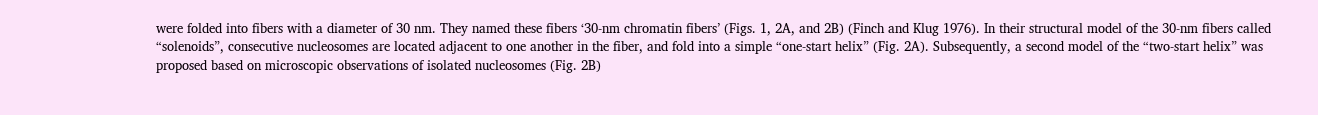were folded into fibers with a diameter of 30 nm. They named these fibers ‘30-nm chromatin fibers’ (Figs. 1, 2A, and 2B) (Finch and Klug 1976). In their structural model of the 30-nm fibers called “solenoids”, consecutive nucleosomes are located adjacent to one another in the fiber, and fold into a simple “one-start helix” (Fig. 2A). Subsequently, a second model of the “two-start helix” was proposed based on microscopic observations of isolated nucleosomes (Fig. 2B)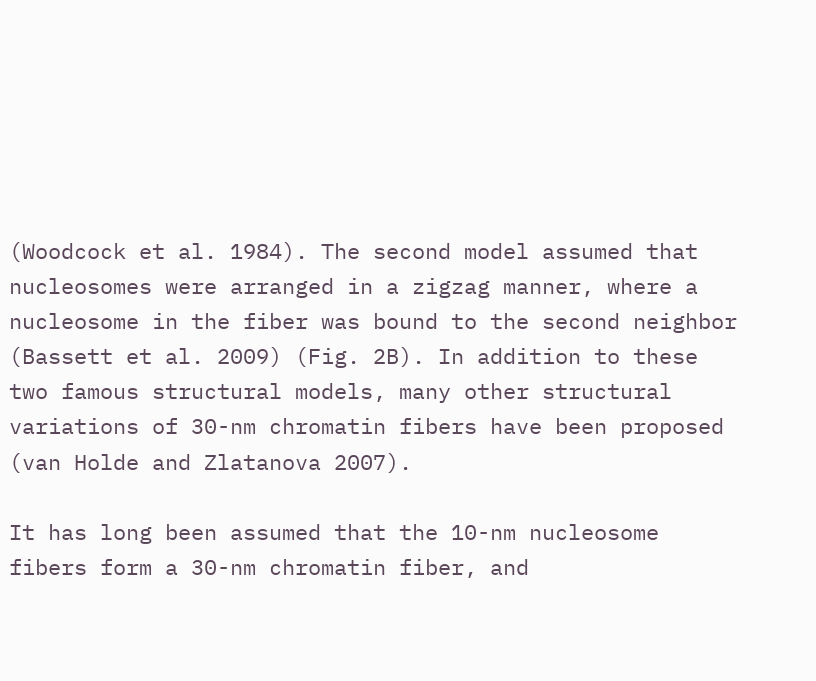(Woodcock et al. 1984). The second model assumed that nucleosomes were arranged in a zigzag manner, where a nucleosome in the fiber was bound to the second neighbor (Bassett et al. 2009) (Fig. 2B). In addition to these two famous structural models, many other structural variations of 30-nm chromatin fibers have been proposed (van Holde and Zlatanova 2007).

It has long been assumed that the 10-nm nucleosome fibers form a 30-nm chromatin fiber, and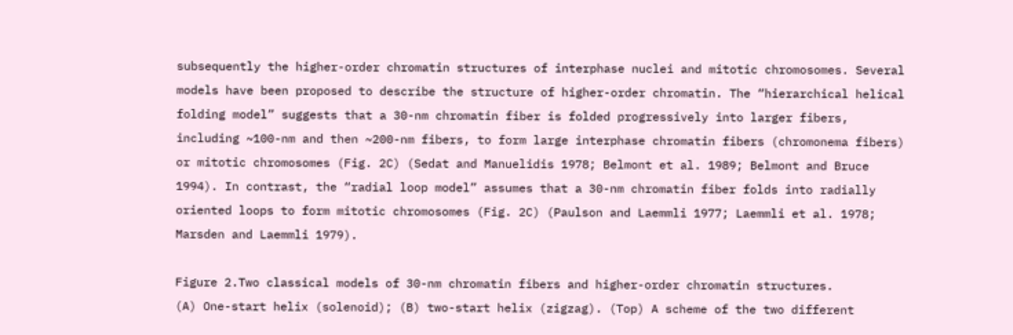subsequently the higher-order chromatin structures of interphase nuclei and mitotic chromosomes. Several models have been proposed to describe the structure of higher-order chromatin. The “hierarchical helical folding model” suggests that a 30-nm chromatin fiber is folded progressively into larger fibers, including ~100-nm and then ~200-nm fibers, to form large interphase chromatin fibers (chromonema fibers) or mitotic chromosomes (Fig. 2C) (Sedat and Manuelidis 1978; Belmont et al. 1989; Belmont and Bruce 1994). In contrast, the “radial loop model” assumes that a 30-nm chromatin fiber folds into radially oriented loops to form mitotic chromosomes (Fig. 2C) (Paulson and Laemmli 1977; Laemmli et al. 1978; Marsden and Laemmli 1979).

Figure 2.Two classical models of 30-nm chromatin fibers and higher-order chromatin structures.
(A) One-start helix (solenoid); (B) two-start helix (zigzag). (Top) A scheme of the two different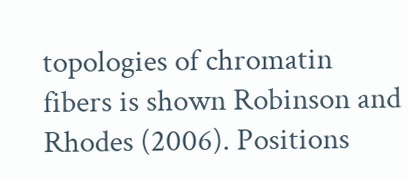topologies of chromatin fibers is shown Robinson and Rhodes (2006). Positions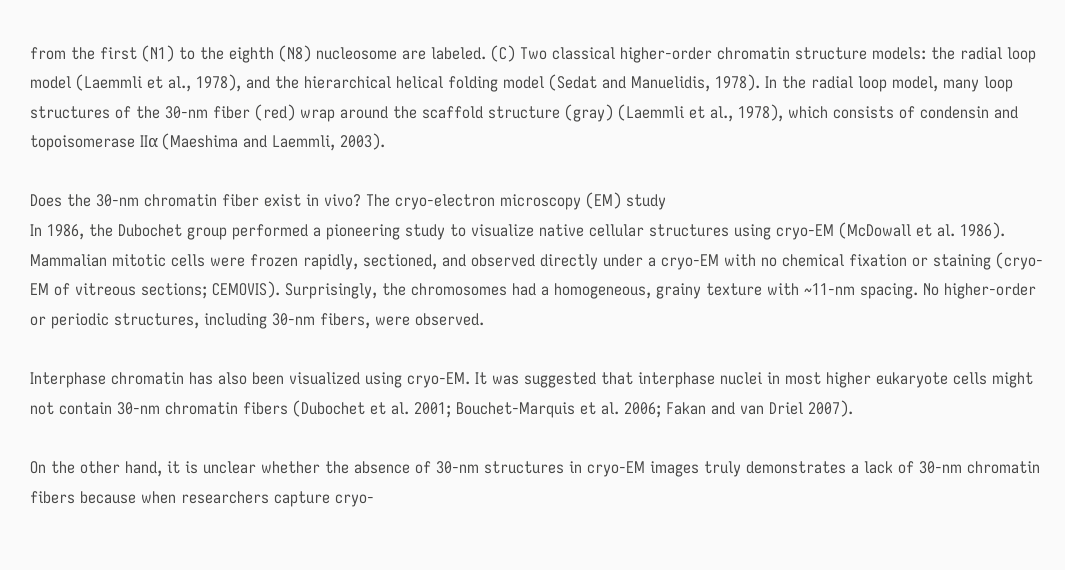from the first (N1) to the eighth (N8) nucleosome are labeled. (C) Two classical higher-order chromatin structure models: the radial loop model (Laemmli et al., 1978), and the hierarchical helical folding model (Sedat and Manuelidis, 1978). In the radial loop model, many loop structures of the 30-nm fiber (red) wrap around the scaffold structure (gray) (Laemmli et al., 1978), which consists of condensin and topoisomerase IIα (Maeshima and Laemmli, 2003).

Does the 30-nm chromatin fiber exist in vivo? The cryo-electron microscopy (EM) study
In 1986, the Dubochet group performed a pioneering study to visualize native cellular structures using cryo-EM (McDowall et al. 1986). Mammalian mitotic cells were frozen rapidly, sectioned, and observed directly under a cryo-EM with no chemical fixation or staining (cryo-EM of vitreous sections; CEMOVIS). Surprisingly, the chromosomes had a homogeneous, grainy texture with ~11-nm spacing. No higher-order or periodic structures, including 30-nm fibers, were observed.

Interphase chromatin has also been visualized using cryo-EM. It was suggested that interphase nuclei in most higher eukaryote cells might not contain 30-nm chromatin fibers (Dubochet et al. 2001; Bouchet-Marquis et al. 2006; Fakan and van Driel 2007).

On the other hand, it is unclear whether the absence of 30-nm structures in cryo-EM images truly demonstrates a lack of 30-nm chromatin fibers because when researchers capture cryo-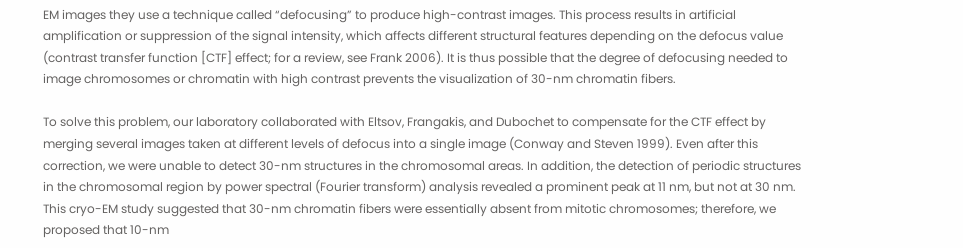EM images they use a technique called “defocusing” to produce high-contrast images. This process results in artificial amplification or suppression of the signal intensity, which affects different structural features depending on the defocus value (contrast transfer function [CTF] effect; for a review, see Frank 2006). It is thus possible that the degree of defocusing needed to image chromosomes or chromatin with high contrast prevents the visualization of 30-nm chromatin fibers.

To solve this problem, our laboratory collaborated with Eltsov, Frangakis, and Dubochet to compensate for the CTF effect by merging several images taken at different levels of defocus into a single image (Conway and Steven 1999). Even after this correction, we were unable to detect 30-nm structures in the chromosomal areas. In addition, the detection of periodic structures in the chromosomal region by power spectral (Fourier transform) analysis revealed a prominent peak at 11 nm, but not at 30 nm. This cryo-EM study suggested that 30-nm chromatin fibers were essentially absent from mitotic chromosomes; therefore, we proposed that 10-nm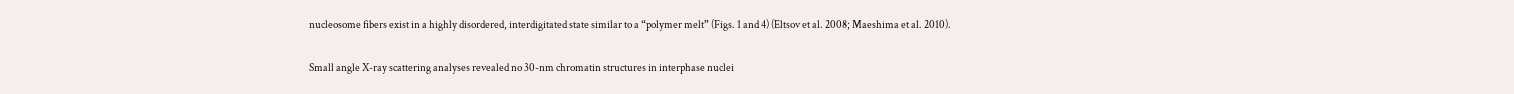nucleosome fibers exist in a highly disordered, interdigitated state similar to a “polymer melt” (Figs. 1 and 4) (Eltsov et al. 2008; Maeshima et al. 2010).

Small angle X-ray scattering analyses revealed no 30-nm chromatin structures in interphase nuclei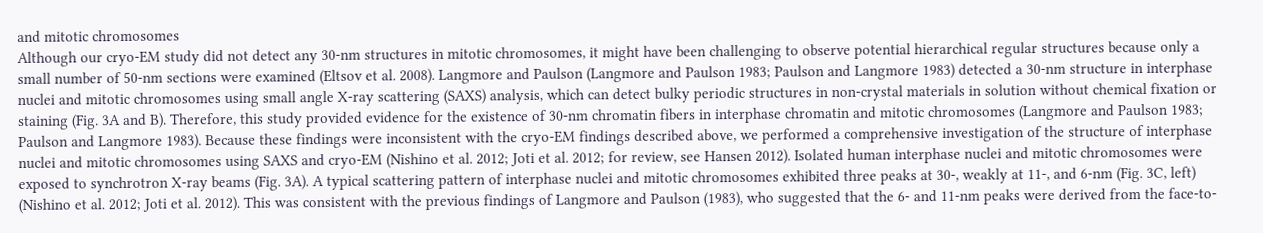and mitotic chromosomes
Although our cryo-EM study did not detect any 30-nm structures in mitotic chromosomes, it might have been challenging to observe potential hierarchical regular structures because only a small number of 50-nm sections were examined (Eltsov et al. 2008). Langmore and Paulson (Langmore and Paulson 1983; Paulson and Langmore 1983) detected a 30-nm structure in interphase nuclei and mitotic chromosomes using small angle X-ray scattering (SAXS) analysis, which can detect bulky periodic structures in non-crystal materials in solution without chemical fixation or staining (Fig. 3A and B). Therefore, this study provided evidence for the existence of 30-nm chromatin fibers in interphase chromatin and mitotic chromosomes (Langmore and Paulson 1983; Paulson and Langmore 1983). Because these findings were inconsistent with the cryo-EM findings described above, we performed a comprehensive investigation of the structure of interphase nuclei and mitotic chromosomes using SAXS and cryo-EM (Nishino et al. 2012; Joti et al. 2012; for review, see Hansen 2012). Isolated human interphase nuclei and mitotic chromosomes were exposed to synchrotron X-ray beams (Fig. 3A). A typical scattering pattern of interphase nuclei and mitotic chromosomes exhibited three peaks at 30-, weakly at 11-, and 6-nm (Fig. 3C, left) (Nishino et al. 2012; Joti et al. 2012). This was consistent with the previous findings of Langmore and Paulson (1983), who suggested that the 6- and 11-nm peaks were derived from the face-to-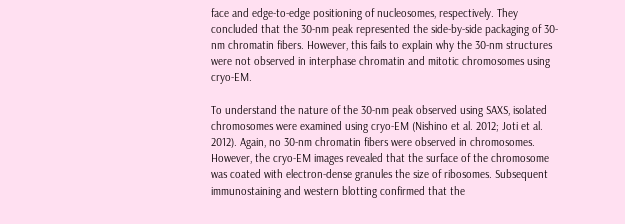face and edge-to-edge positioning of nucleosomes, respectively. They concluded that the 30-nm peak represented the side-by-side packaging of 30-nm chromatin fibers. However, this fails to explain why the 30-nm structures were not observed in interphase chromatin and mitotic chromosomes using cryo-EM.

To understand the nature of the 30-nm peak observed using SAXS, isolated chromosomes were examined using cryo-EM (Nishino et al. 2012; Joti et al. 2012). Again, no 30-nm chromatin fibers were observed in chromosomes. However, the cryo-EM images revealed that the surface of the chromosome was coated with electron-dense granules the size of ribosomes. Subsequent immunostaining and western blotting confirmed that the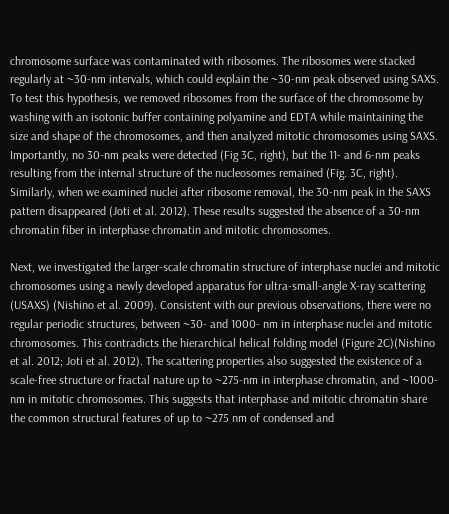chromosome surface was contaminated with ribosomes. The ribosomes were stacked regularly at ~30-nm intervals, which could explain the ~30-nm peak observed using SAXS. To test this hypothesis, we removed ribosomes from the surface of the chromosome by washing with an isotonic buffer containing polyamine and EDTA while maintaining the size and shape of the chromosomes, and then analyzed mitotic chromosomes using SAXS. Importantly, no 30-nm peaks were detected (Fig 3C, right), but the 11- and 6-nm peaks resulting from the internal structure of the nucleosomes remained (Fig. 3C, right). Similarly, when we examined nuclei after ribosome removal, the 30-nm peak in the SAXS pattern disappeared (Joti et al. 2012). These results suggested the absence of a 30-nm chromatin fiber in interphase chromatin and mitotic chromosomes.

Next, we investigated the larger-scale chromatin structure of interphase nuclei and mitotic chromosomes using a newly developed apparatus for ultra-small-angle X-ray scattering (USAXS) (Nishino et al. 2009). Consistent with our previous observations, there were no regular periodic structures, between ~30- and 1000- nm in interphase nuclei and mitotic chromosomes. This contradicts the hierarchical helical folding model (Figure 2C)(Nishino et al. 2012; Joti et al. 2012). The scattering properties also suggested the existence of a scale-free structure or fractal nature up to ~275-nm in interphase chromatin, and ~1000-nm in mitotic chromosomes. This suggests that interphase and mitotic chromatin share the common structural features of up to ~275 nm of condensed and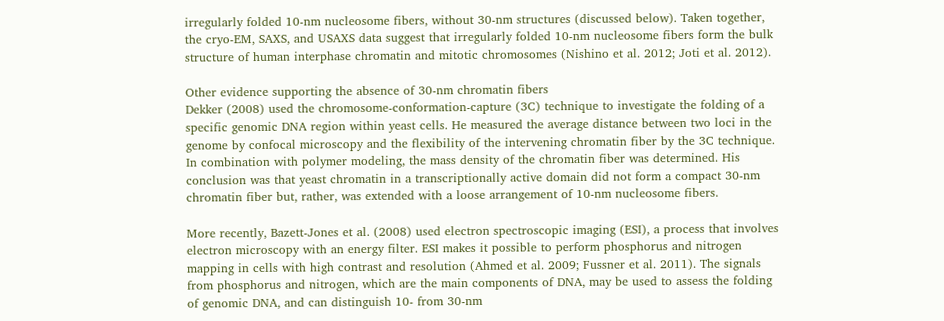irregularly folded 10-nm nucleosome fibers, without 30-nm structures (discussed below). Taken together, the cryo-EM, SAXS, and USAXS data suggest that irregularly folded 10-nm nucleosome fibers form the bulk structure of human interphase chromatin and mitotic chromosomes (Nishino et al. 2012; Joti et al. 2012).

Other evidence supporting the absence of 30-nm chromatin fibers
Dekker (2008) used the chromosome-conformation-capture (3C) technique to investigate the folding of a specific genomic DNA region within yeast cells. He measured the average distance between two loci in the genome by confocal microscopy and the flexibility of the intervening chromatin fiber by the 3C technique. In combination with polymer modeling, the mass density of the chromatin fiber was determined. His conclusion was that yeast chromatin in a transcriptionally active domain did not form a compact 30-nm chromatin fiber but, rather, was extended with a loose arrangement of 10-nm nucleosome fibers.

More recently, Bazett-Jones et al. (2008) used electron spectroscopic imaging (ESI), a process that involves electron microscopy with an energy filter. ESI makes it possible to perform phosphorus and nitrogen mapping in cells with high contrast and resolution (Ahmed et al. 2009; Fussner et al. 2011). The signals from phosphorus and nitrogen, which are the main components of DNA, may be used to assess the folding of genomic DNA, and can distinguish 10- from 30-nm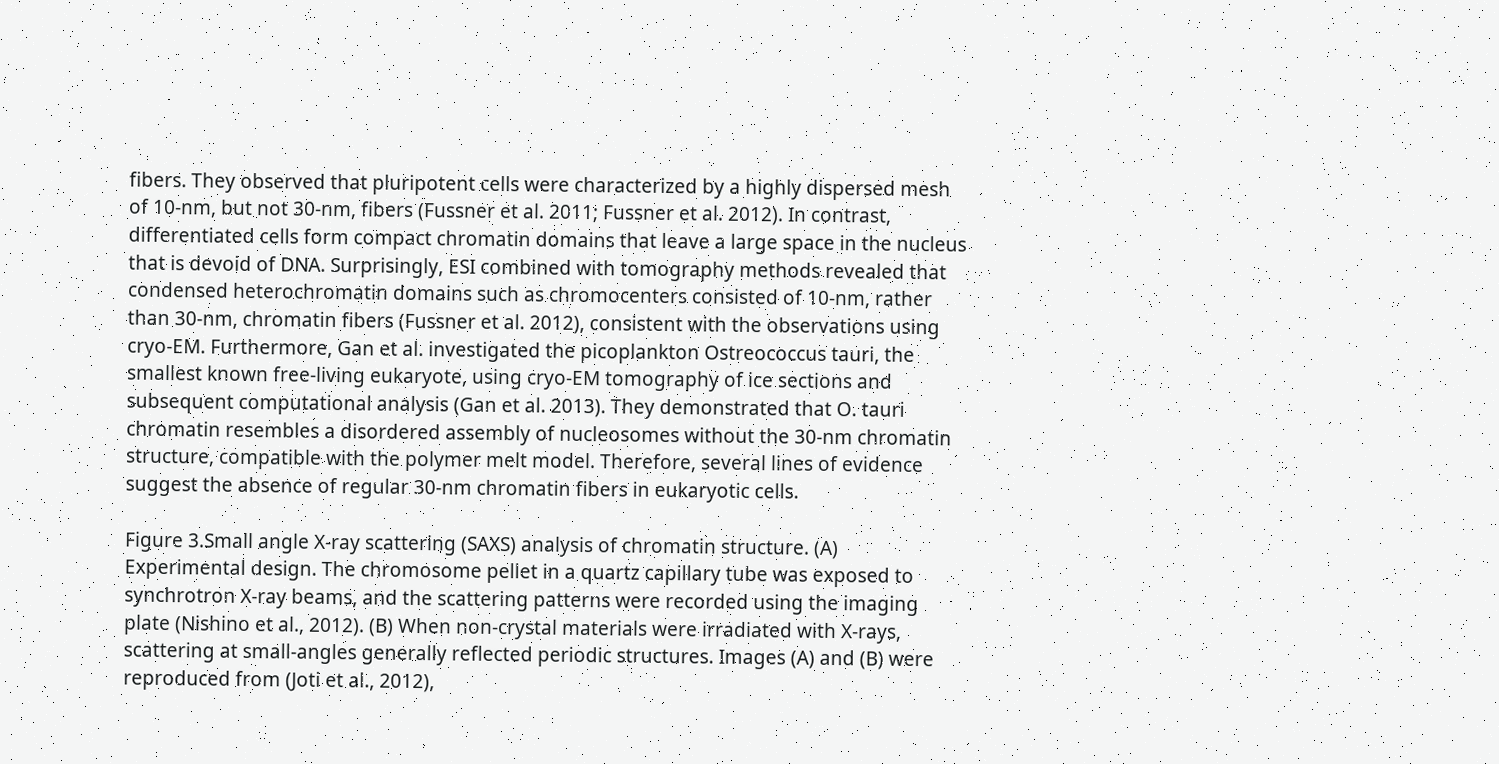fibers. They observed that pluripotent cells were characterized by a highly dispersed mesh of 10-nm, but not 30-nm, fibers (Fussner et al. 2011; Fussner et al. 2012). In contrast, differentiated cells form compact chromatin domains that leave a large space in the nucleus that is devoid of DNA. Surprisingly, ESI combined with tomography methods revealed that condensed heterochromatin domains such as chromocenters consisted of 10-nm, rather than 30-nm, chromatin fibers (Fussner et al. 2012), consistent with the observations using cryo-EM. Furthermore, Gan et al. investigated the picoplankton Ostreococcus tauri, the smallest known free-living eukaryote, using cryo-EM tomography of ice sections and subsequent computational analysis (Gan et al. 2013). They demonstrated that O. tauri chromatin resembles a disordered assembly of nucleosomes without the 30-nm chromatin structure, compatible with the polymer melt model. Therefore, several lines of evidence suggest the absence of regular 30-nm chromatin fibers in eukaryotic cells.

Figure 3.Small angle X-ray scattering (SAXS) analysis of chromatin structure. (A) Experimental design. The chromosome pellet in a quartz capillary tube was exposed to synchrotron X-ray beams, and the scattering patterns were recorded using the imaging plate (Nishino et al., 2012). (B) When non-crystal materials were irradiated with X-rays, scattering at small-angles generally reflected periodic structures. Images (A) and (B) were reproduced from (Joti et al., 2012),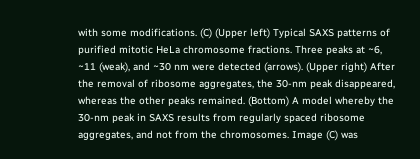with some modifications. (C) (Upper left) Typical SAXS patterns of purified mitotic HeLa chromosome fractions. Three peaks at ~6, ~11 (weak), and ~30 nm were detected (arrows). (Upper right) After the removal of ribosome aggregates, the 30-nm peak disappeared, whereas the other peaks remained. (Bottom) A model whereby the 30-nm peak in SAXS results from regularly spaced ribosome aggregates, and not from the chromosomes. Image (C) was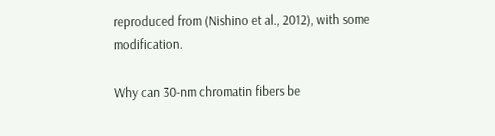reproduced from (Nishino et al., 2012), with some modification.

Why can 30-nm chromatin fibers be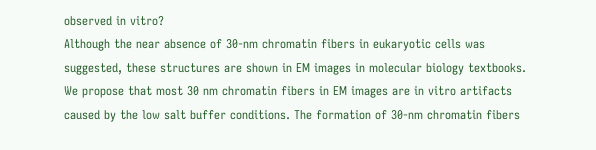observed in vitro?
Although the near absence of 30-nm chromatin fibers in eukaryotic cells was suggested, these structures are shown in EM images in molecular biology textbooks. We propose that most 30 nm chromatin fibers in EM images are in vitro artifacts caused by the low salt buffer conditions. The formation of 30-nm chromatin fibers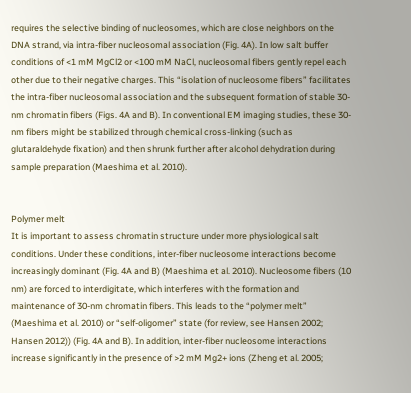requires the selective binding of nucleosomes, which are close neighbors on the DNA strand, via intra-fiber nucleosomal association (Fig. 4A). In low salt buffer conditions of <1 mM MgCl2 or <100 mM NaCl, nucleosomal fibers gently repel each other due to their negative charges. This “isolation of nucleosome fibers” facilitates the intra-fiber nucleosomal association and the subsequent formation of stable 30-nm chromatin fibers (Figs. 4A and B). In conventional EM imaging studies, these 30-nm fibers might be stabilized through chemical cross-linking (such as glutaraldehyde fixation) and then shrunk further after alcohol dehydration during sample preparation (Maeshima et al. 2010).


Polymer melt
It is important to assess chromatin structure under more physiological salt conditions. Under these conditions, inter-fiber nucleosome interactions become increasingly dominant (Fig. 4A and B) (Maeshima et al. 2010). Nucleosome fibers (10 nm) are forced to interdigitate, which interferes with the formation and maintenance of 30-nm chromatin fibers. This leads to the “polymer melt” (Maeshima et al. 2010) or “self-oligomer” state (for review, see Hansen 2002; Hansen 2012)) (Fig. 4A and B). In addition, inter-fiber nucleosome interactions increase significantly in the presence of >2 mM Mg2+ ions (Zheng et al. 2005;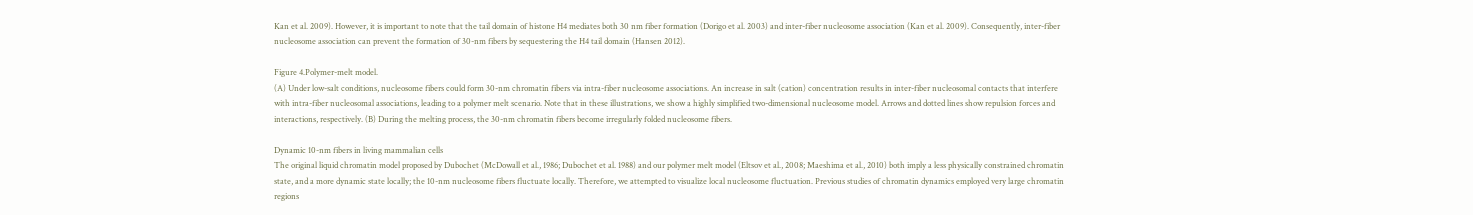Kan et al. 2009). However, it is important to note that the tail domain of histone H4 mediates both 30 nm fiber formation (Dorigo et al. 2003) and inter-fiber nucleosome association (Kan et al. 2009). Consequently, inter-fiber nucleosome association can prevent the formation of 30-nm fibers by sequestering the H4 tail domain (Hansen 2012).

Figure 4.Polymer-melt model.
(A) Under low-salt conditions, nucleosome fibers could form 30-nm chromatin fibers via intra-fiber nucleosome associations. An increase in salt (cation) concentration results in inter-fiber nucleosomal contacts that interfere with intra-fiber nucleosomal associations, leading to a polymer melt scenario. Note that in these illustrations, we show a highly simplified two-dimensional nucleosome model. Arrows and dotted lines show repulsion forces and interactions, respectively. (B) During the melting process, the 30-nm chromatin fibers become irregularly folded nucleosome fibers.

Dynamic 10-nm fibers in living mammalian cells
The original liquid chromatin model proposed by Dubochet (McDowall et al., 1986; Dubochet et al. 1988) and our polymer melt model (Eltsov et al., 2008; Maeshima et al., 2010) both imply a less physically constrained chromatin state, and a more dynamic state locally; the 10-nm nucleosome fibers fluctuate locally. Therefore, we attempted to visualize local nucleosome fluctuation. Previous studies of chromatin dynamics employed very large chromatin regions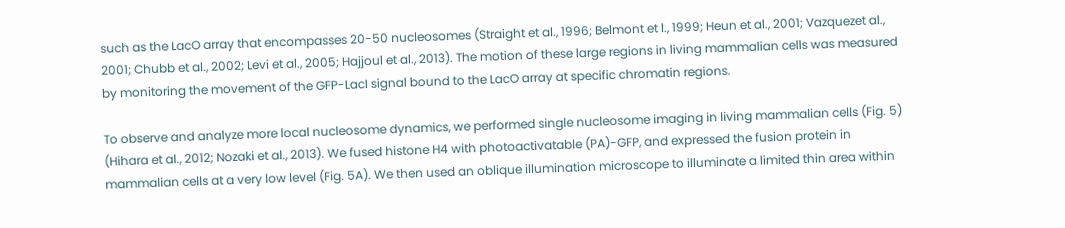such as the LacO array that encompasses 20-50 nucleosomes (Straight et al., 1996; Belmont et l., 1999; Heun et al., 2001; Vazquezet al., 2001; Chubb et al., 2002; Levi et al., 2005; Hajjoul et al., 2013). The motion of these large regions in living mammalian cells was measured by monitoring the movement of the GFP-LacI signal bound to the LacO array at specific chromatin regions.

To observe and analyze more local nucleosome dynamics, we performed single nucleosome imaging in living mammalian cells (Fig. 5) (Hihara et al., 2012; Nozaki et al., 2013). We fused histone H4 with photoactivatable (PA)-GFP, and expressed the fusion protein in mammalian cells at a very low level (Fig. 5A). We then used an oblique illumination microscope to illuminate a limited thin area within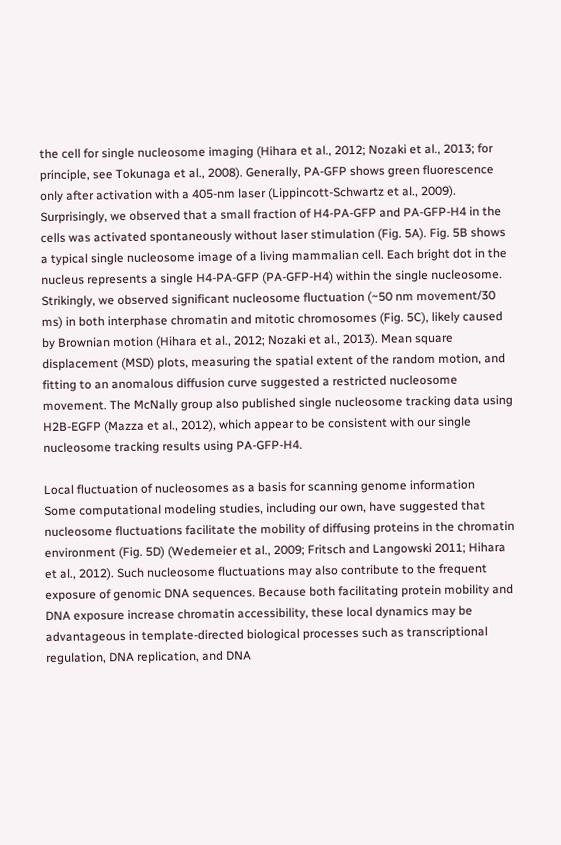the cell for single nucleosome imaging (Hihara et al., 2012; Nozaki et al., 2013; for principle, see Tokunaga et al., 2008). Generally, PA-GFP shows green fluorescence only after activation with a 405-nm laser (Lippincott-Schwartz et al., 2009). Surprisingly, we observed that a small fraction of H4-PA-GFP and PA-GFP-H4 in the cells was activated spontaneously without laser stimulation (Fig. 5A). Fig. 5B shows a typical single nucleosome image of a living mammalian cell. Each bright dot in the nucleus represents a single H4-PA-GFP (PA-GFP-H4) within the single nucleosome. Strikingly, we observed significant nucleosome fluctuation (~50 nm movement/30 ms) in both interphase chromatin and mitotic chromosomes (Fig. 5C), likely caused by Brownian motion (Hihara et al., 2012; Nozaki et al., 2013). Mean square displacement (MSD) plots, measuring the spatial extent of the random motion, and fitting to an anomalous diffusion curve suggested a restricted nucleosome movement. The McNally group also published single nucleosome tracking data using H2B-EGFP (Mazza et al., 2012), which appear to be consistent with our single nucleosome tracking results using PA-GFP-H4.

Local fluctuation of nucleosomes as a basis for scanning genome information
Some computational modeling studies, including our own, have suggested that nucleosome fluctuations facilitate the mobility of diffusing proteins in the chromatin environment (Fig. 5D) (Wedemeier et al., 2009; Fritsch and Langowski 2011; Hihara et al., 2012). Such nucleosome fluctuations may also contribute to the frequent exposure of genomic DNA sequences. Because both facilitating protein mobility and DNA exposure increase chromatin accessibility, these local dynamics may be advantageous in template-directed biological processes such as transcriptional regulation, DNA replication, and DNA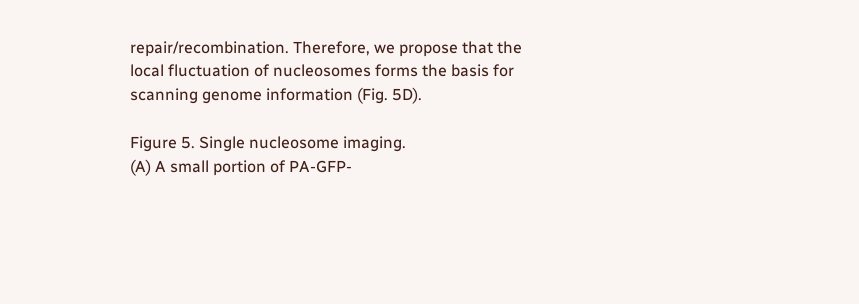repair/recombination. Therefore, we propose that the local fluctuation of nucleosomes forms the basis for scanning genome information (Fig. 5D).

Figure 5. Single nucleosome imaging.
(A) A small portion of PA-GFP-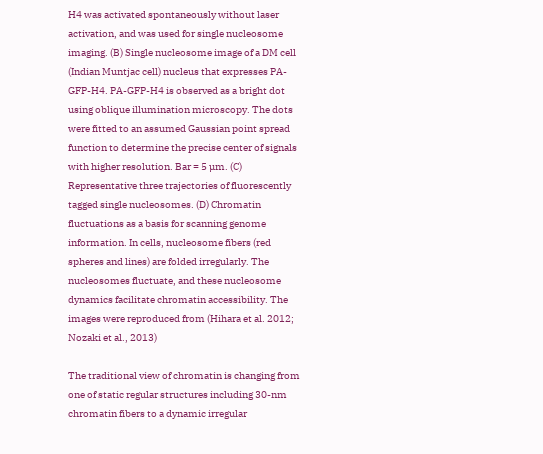H4 was activated spontaneously without laser activation, and was used for single nucleosome imaging. (B) Single nucleosome image of a DM cell (Indian Muntjac cell) nucleus that expresses PA-GFP-H4. PA-GFP-H4 is observed as a bright dot using oblique illumination microscopy. The dots were fitted to an assumed Gaussian point spread function to determine the precise center of signals with higher resolution. Bar = 5 µm. (C) Representative three trajectories of fluorescently tagged single nucleosomes. (D) Chromatin fluctuations as a basis for scanning genome information. In cells, nucleosome fibers (red spheres and lines) are folded irregularly. The nucleosomes fluctuate, and these nucleosome dynamics facilitate chromatin accessibility. The images were reproduced from (Hihara et al. 2012; Nozaki et al., 2013)

The traditional view of chromatin is changing from one of static regular structures including 30-nm chromatin fibers to a dynamic irregular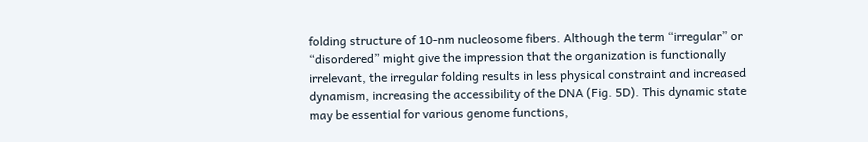folding structure of 10-nm nucleosome fibers. Although the term “irregular” or “disordered” might give the impression that the organization is functionally irrelevant, the irregular folding results in less physical constraint and increased dynamism, increasing the accessibility of the DNA (Fig. 5D). This dynamic state may be essential for various genome functions,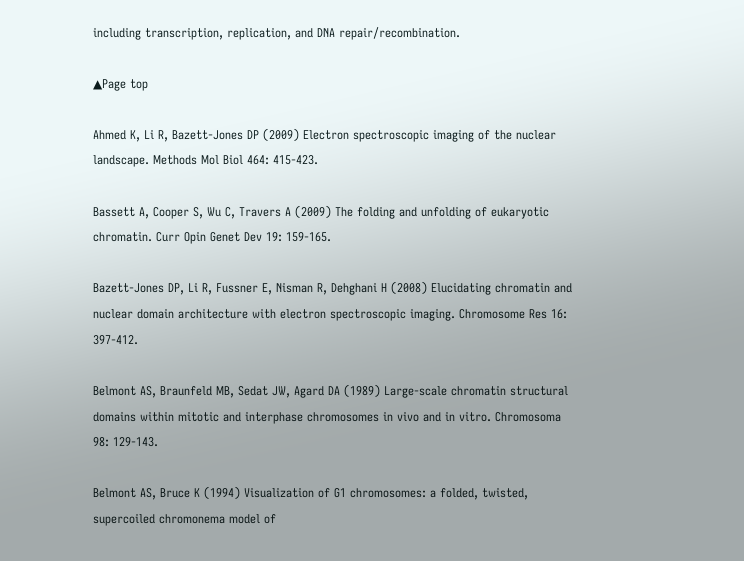including transcription, replication, and DNA repair/recombination.

▲Page top

Ahmed K, Li R, Bazett-Jones DP (2009) Electron spectroscopic imaging of the nuclear landscape. Methods Mol Biol 464: 415-423.

Bassett A, Cooper S, Wu C, Travers A (2009) The folding and unfolding of eukaryotic chromatin. Curr Opin Genet Dev 19: 159-165.

Bazett-Jones DP, Li R, Fussner E, Nisman R, Dehghani H (2008) Elucidating chromatin and nuclear domain architecture with electron spectroscopic imaging. Chromosome Res 16: 397-412.

Belmont AS, Braunfeld MB, Sedat JW, Agard DA (1989) Large-scale chromatin structural domains within mitotic and interphase chromosomes in vivo and in vitro. Chromosoma 98: 129-143.

Belmont AS, Bruce K (1994) Visualization of G1 chromosomes: a folded, twisted, supercoiled chromonema model of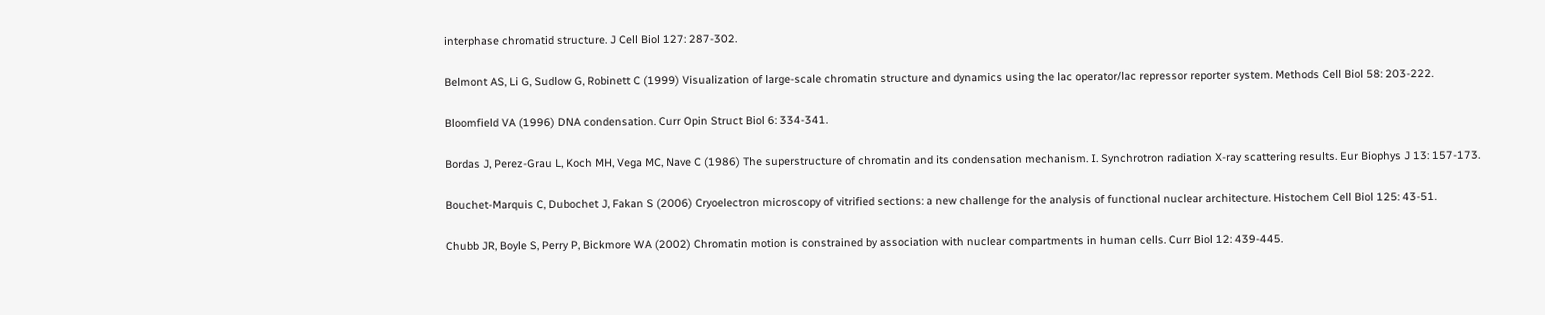interphase chromatid structure. J Cell Biol 127: 287-302.

Belmont AS, Li G, Sudlow G, Robinett C (1999) Visualization of large-scale chromatin structure and dynamics using the lac operator/lac repressor reporter system. Methods Cell Biol 58: 203-222.

Bloomfield VA (1996) DNA condensation. Curr Opin Struct Biol 6: 334-341.

Bordas J, Perez-Grau L, Koch MH, Vega MC, Nave C (1986) The superstructure of chromatin and its condensation mechanism. I. Synchrotron radiation X-ray scattering results. Eur Biophys J 13: 157-173.

Bouchet-Marquis C, Dubochet J, Fakan S (2006) Cryoelectron microscopy of vitrified sections: a new challenge for the analysis of functional nuclear architecture. Histochem Cell Biol 125: 43-51.

Chubb JR, Boyle S, Perry P, Bickmore WA (2002) Chromatin motion is constrained by association with nuclear compartments in human cells. Curr Biol 12: 439-445.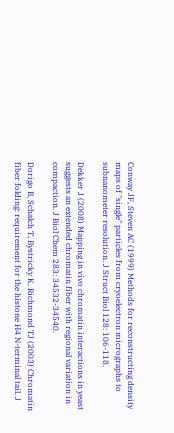Conway JF, Steven AC (1999) Methods for reconstructing density maps of "single" particles from cryoelectron micrographs to subnanometer resolution. J Struct Biol 128: 106-118.

Dekker J (2008) Mapping in vivo chromatin interactions in yeast suggests an extended chromatin fiber with regional variation in compaction. J Biol Chem 283: 34532-34540.

Dorigo B, Schalch T, Bystricky K, Richmond TJ (2003) Chromatin fiber folding: requirement for the histone H4 N-terminal tail. J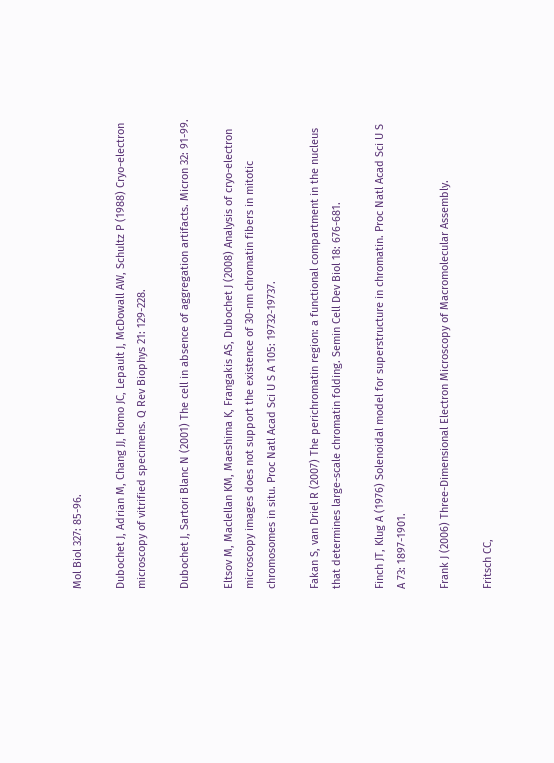Mol Biol 327: 85-96.

Dubochet J, Adrian M, Chang JJ, Homo JC, Lepault J, McDowall AW, Schultz P (1988) Cryo-electron microscopy of vitrified specimens. Q Rev Biophys 21: 129-228.

Dubochet J, Sartori Blanc N (2001) The cell in absence of aggregation artifacts. Micron 32: 91-99.

Eltsov M, Maclellan KM, Maeshima K, Frangakis AS, Dubochet J (2008) Analysis of cryo-electron microscopy images does not support the existence of 30-nm chromatin fibers in mitotic chromosomes in situ. Proc Natl Acad Sci U S A 105: 19732-19737.

Fakan S, van Driel R (2007) The perichromatin region: a functional compartment in the nucleus that determines large-scale chromatin folding. Semin Cell Dev Biol 18: 676-681.

Finch JT, Klug A (1976) Solenoidal model for superstructure in chromatin. Proc Natl Acad Sci U S A 73: 1897-1901.

Frank J (2006) Three-Dimensional Electron Microscopy of Macromolecular Assembly.

Fritsch CC,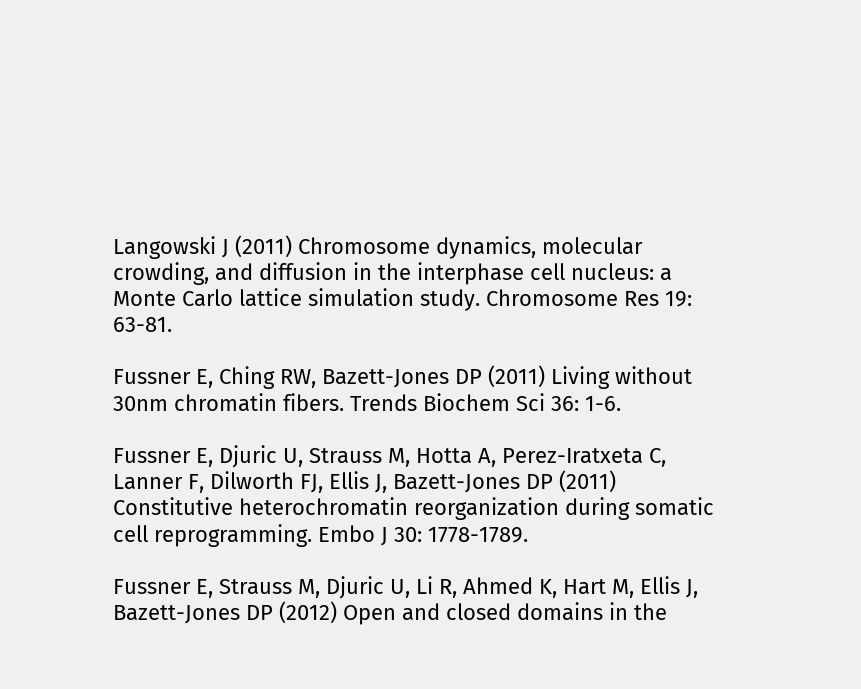Langowski J (2011) Chromosome dynamics, molecular crowding, and diffusion in the interphase cell nucleus: a Monte Carlo lattice simulation study. Chromosome Res 19: 63-81.

Fussner E, Ching RW, Bazett-Jones DP (2011) Living without 30nm chromatin fibers. Trends Biochem Sci 36: 1-6.

Fussner E, Djuric U, Strauss M, Hotta A, Perez-Iratxeta C, Lanner F, Dilworth FJ, Ellis J, Bazett-Jones DP (2011) Constitutive heterochromatin reorganization during somatic cell reprogramming. Embo J 30: 1778-1789.

Fussner E, Strauss M, Djuric U, Li R, Ahmed K, Hart M, Ellis J, Bazett-Jones DP (2012) Open and closed domains in the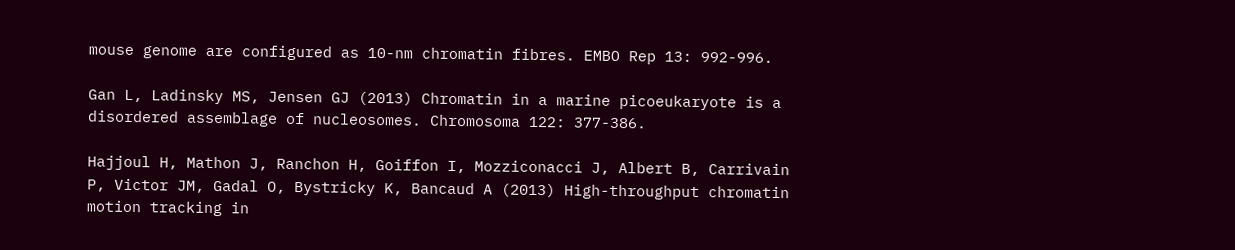mouse genome are configured as 10-nm chromatin fibres. EMBO Rep 13: 992-996.

Gan L, Ladinsky MS, Jensen GJ (2013) Chromatin in a marine picoeukaryote is a disordered assemblage of nucleosomes. Chromosoma 122: 377-386.

Hajjoul H, Mathon J, Ranchon H, Goiffon I, Mozziconacci J, Albert B, Carrivain P, Victor JM, Gadal O, Bystricky K, Bancaud A (2013) High-throughput chromatin motion tracking in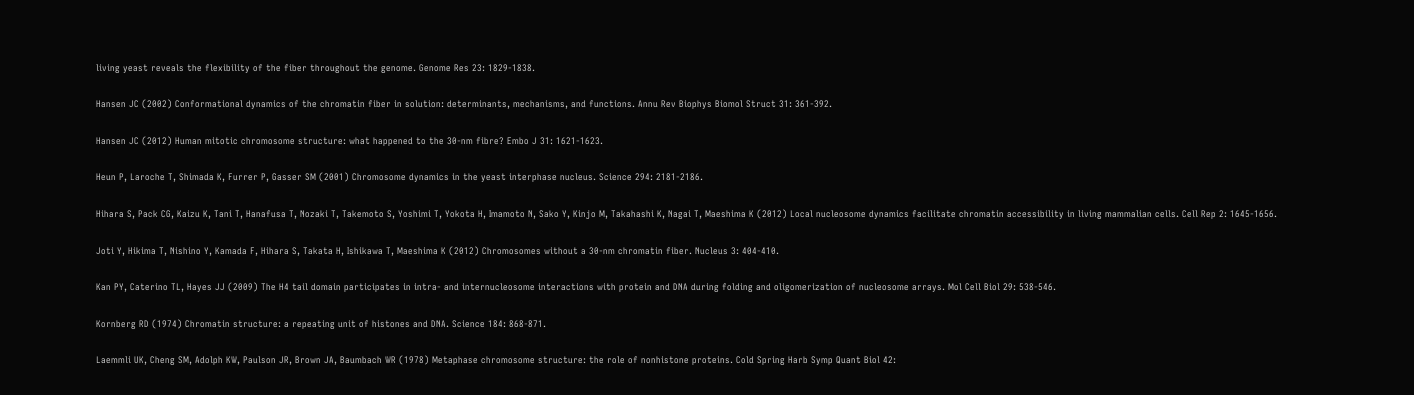living yeast reveals the flexibility of the fiber throughout the genome. Genome Res 23: 1829-1838.

Hansen JC (2002) Conformational dynamics of the chromatin fiber in solution: determinants, mechanisms, and functions. Annu Rev Biophys Biomol Struct 31: 361-392.

Hansen JC (2012) Human mitotic chromosome structure: what happened to the 30-nm fibre? Embo J 31: 1621-1623.

Heun P, Laroche T, Shimada K, Furrer P, Gasser SM (2001) Chromosome dynamics in the yeast interphase nucleus. Science 294: 2181-2186.

Hihara S, Pack CG, Kaizu K, Tani T, Hanafusa T, Nozaki T, Takemoto S, Yoshimi T, Yokota H, Imamoto N, Sako Y, Kinjo M, Takahashi K, Nagai T, Maeshima K (2012) Local nucleosome dynamics facilitate chromatin accessibility in living mammalian cells. Cell Rep 2: 1645-1656.

Joti Y, Hikima T, Nishino Y, Kamada F, Hihara S, Takata H, Ishikawa T, Maeshima K (2012) Chromosomes without a 30-nm chromatin fiber. Nucleus 3: 404-410.

Kan PY, Caterino TL, Hayes JJ (2009) The H4 tail domain participates in intra- and internucleosome interactions with protein and DNA during folding and oligomerization of nucleosome arrays. Mol Cell Biol 29: 538-546.

Kornberg RD (1974) Chromatin structure: a repeating unit of histones and DNA. Science 184: 868-871.

Laemmli UK, Cheng SM, Adolph KW, Paulson JR, Brown JA, Baumbach WR (1978) Metaphase chromosome structure: the role of nonhistone proteins. Cold Spring Harb Symp Quant Biol 42: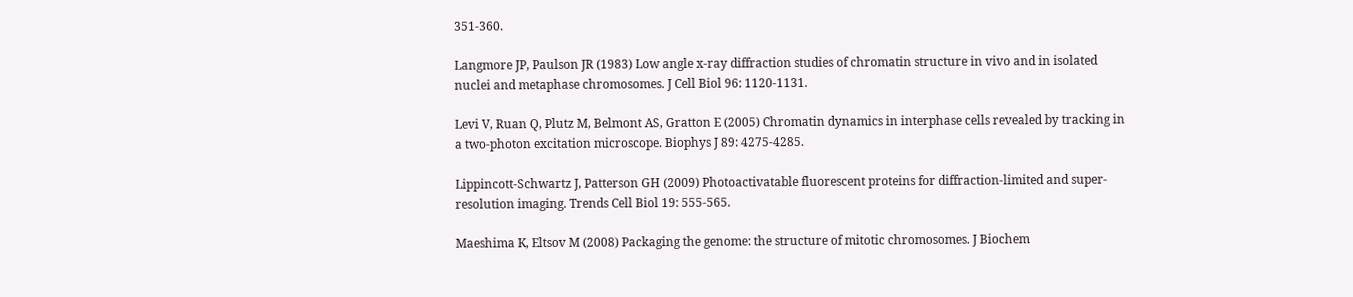351-360.

Langmore JP, Paulson JR (1983) Low angle x-ray diffraction studies of chromatin structure in vivo and in isolated nuclei and metaphase chromosomes. J Cell Biol 96: 1120-1131.

Levi V, Ruan Q, Plutz M, Belmont AS, Gratton E (2005) Chromatin dynamics in interphase cells revealed by tracking in a two-photon excitation microscope. Biophys J 89: 4275-4285.

Lippincott-Schwartz J, Patterson GH (2009) Photoactivatable fluorescent proteins for diffraction-limited and super-resolution imaging. Trends Cell Biol 19: 555-565.

Maeshima K, Eltsov M (2008) Packaging the genome: the structure of mitotic chromosomes. J Biochem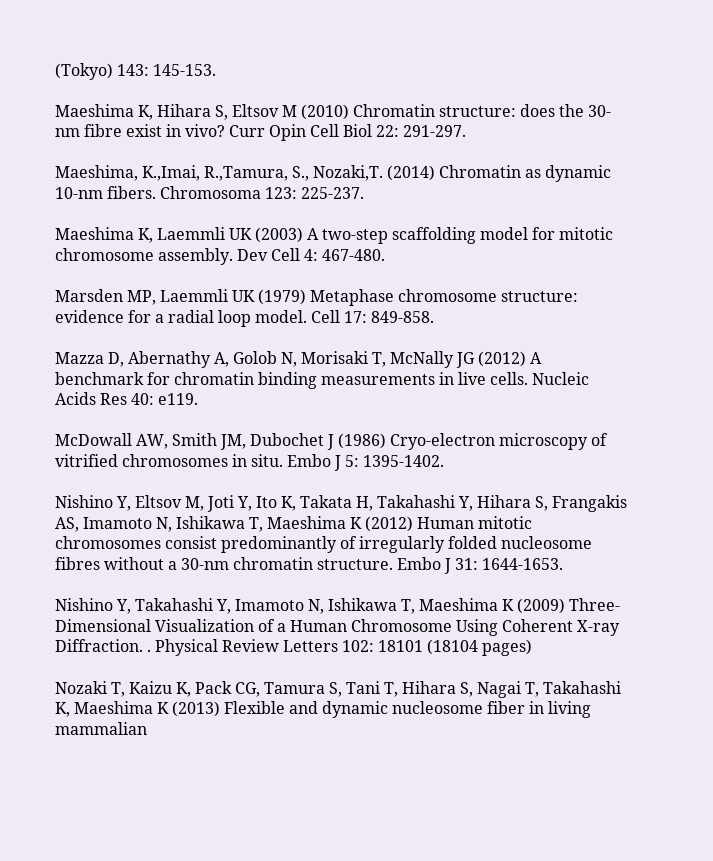(Tokyo) 143: 145-153.

Maeshima K, Hihara S, Eltsov M (2010) Chromatin structure: does the 30-nm fibre exist in vivo? Curr Opin Cell Biol 22: 291-297.

Maeshima, K.,Imai, R.,Tamura, S., Nozaki,T. (2014) Chromatin as dynamic 10-nm fibers. Chromosoma 123: 225-237.

Maeshima K, Laemmli UK (2003) A two-step scaffolding model for mitotic chromosome assembly. Dev Cell 4: 467-480.

Marsden MP, Laemmli UK (1979) Metaphase chromosome structure: evidence for a radial loop model. Cell 17: 849-858.

Mazza D, Abernathy A, Golob N, Morisaki T, McNally JG (2012) A benchmark for chromatin binding measurements in live cells. Nucleic Acids Res 40: e119.

McDowall AW, Smith JM, Dubochet J (1986) Cryo-electron microscopy of vitrified chromosomes in situ. Embo J 5: 1395-1402.

Nishino Y, Eltsov M, Joti Y, Ito K, Takata H, Takahashi Y, Hihara S, Frangakis AS, Imamoto N, Ishikawa T, Maeshima K (2012) Human mitotic chromosomes consist predominantly of irregularly folded nucleosome fibres without a 30-nm chromatin structure. Embo J 31: 1644-1653.

Nishino Y, Takahashi Y, Imamoto N, Ishikawa T, Maeshima K (2009) Three-Dimensional Visualization of a Human Chromosome Using Coherent X-ray Diffraction. . Physical Review Letters 102: 18101 (18104 pages)

Nozaki T, Kaizu K, Pack CG, Tamura S, Tani T, Hihara S, Nagai T, Takahashi K, Maeshima K (2013) Flexible and dynamic nucleosome fiber in living mammalian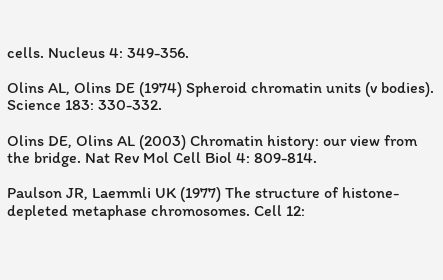cells. Nucleus 4: 349-356.

Olins AL, Olins DE (1974) Spheroid chromatin units (v bodies). Science 183: 330-332.

Olins DE, Olins AL (2003) Chromatin history: our view from the bridge. Nat Rev Mol Cell Biol 4: 809-814.

Paulson JR, Laemmli UK (1977) The structure of histone-depleted metaphase chromosomes. Cell 12: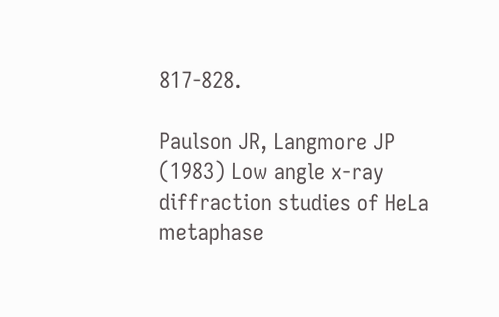817-828.

Paulson JR, Langmore JP (1983) Low angle x-ray diffraction studies of HeLa metaphase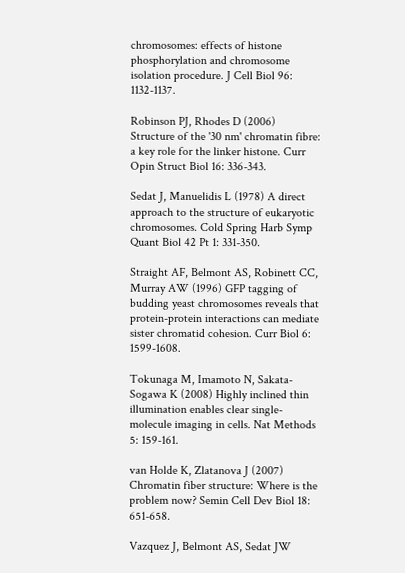chromosomes: effects of histone phosphorylation and chromosome isolation procedure. J Cell Biol 96: 1132-1137.

Robinson PJ, Rhodes D (2006) Structure of the '30 nm' chromatin fibre: a key role for the linker histone. Curr Opin Struct Biol 16: 336-343.

Sedat J, Manuelidis L (1978) A direct approach to the structure of eukaryotic chromosomes. Cold Spring Harb Symp Quant Biol 42 Pt 1: 331-350.

Straight AF, Belmont AS, Robinett CC, Murray AW (1996) GFP tagging of budding yeast chromosomes reveals that protein-protein interactions can mediate sister chromatid cohesion. Curr Biol 6: 1599-1608.

Tokunaga M, Imamoto N, Sakata-Sogawa K (2008) Highly inclined thin illumination enables clear single-molecule imaging in cells. Nat Methods 5: 159-161.

van Holde K, Zlatanova J (2007) Chromatin fiber structure: Where is the problem now? Semin Cell Dev Biol 18: 651-658.

Vazquez J, Belmont AS, Sedat JW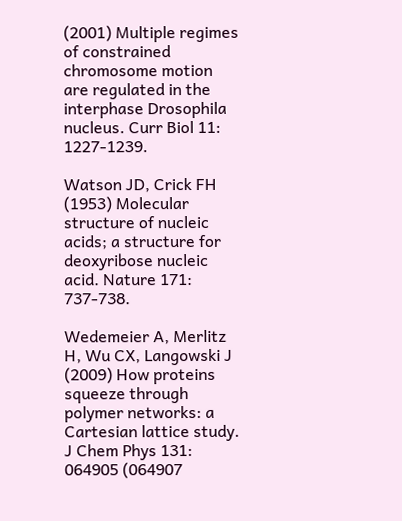(2001) Multiple regimes of constrained chromosome motion are regulated in the interphase Drosophila nucleus. Curr Biol 11: 1227-1239.

Watson JD, Crick FH (1953) Molecular structure of nucleic acids; a structure for deoxyribose nucleic acid. Nature 171: 737-738.

Wedemeier A, Merlitz H, Wu CX, Langowski J (2009) How proteins squeeze through polymer networks: a Cartesian lattice study. J Chem Phys 131: 064905 (064907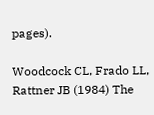pages).

Woodcock CL, Frado LL, Rattner JB (1984) The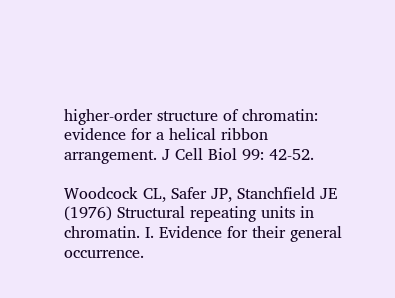higher-order structure of chromatin: evidence for a helical ribbon arrangement. J Cell Biol 99: 42-52.

Woodcock CL, Safer JP, Stanchfield JE (1976) Structural repeating units in chromatin. I. Evidence for their general occurrence.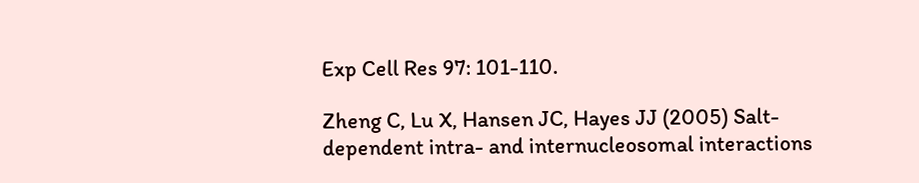Exp Cell Res 97: 101-110.

Zheng C, Lu X, Hansen JC, Hayes JJ (2005) Salt-dependent intra- and internucleosomal interactions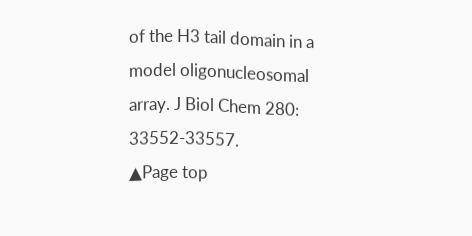of the H3 tail domain in a model oligonucleosomal array. J Biol Chem 280: 33552-33557.
▲Page top